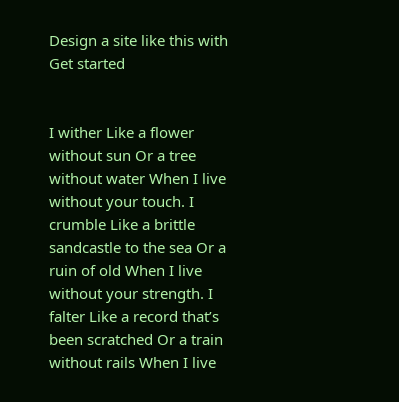Design a site like this with
Get started


I wither Like a flower without sun Or a tree without water When I live without your touch. I crumble Like a brittle sandcastle to the sea Or a ruin of old When I live without your strength. I falter Like a record that’s been scratched Or a train without rails When I live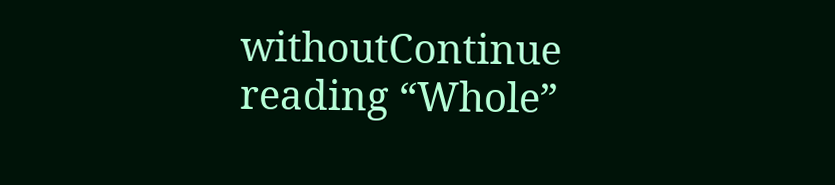withoutContinue reading “Whole”